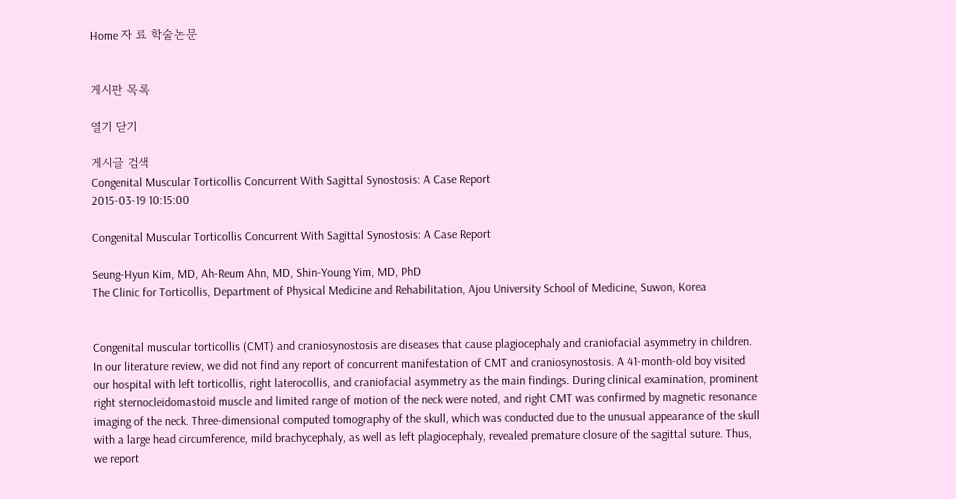Home 자 료 학술논문


게시판 목록

열기 닫기

게시글 검색
Congenital Muscular Torticollis Concurrent With Sagittal Synostosis: A Case Report
2015-03-19 10:15:00

Congenital Muscular Torticollis Concurrent With Sagittal Synostosis: A Case Report

Seung-Hyun Kim, MD, Ah-Reum Ahn, MD, Shin-Young Yim, MD, PhD
The Clinic for Torticollis, Department of Physical Medicine and Rehabilitation, Ajou University School of Medicine, Suwon, Korea


Congenital muscular torticollis (CMT) and craniosynostosis are diseases that cause plagiocephaly and craniofacial asymmetry in children. In our literature review, we did not find any report of concurrent manifestation of CMT and craniosynostosis. A 41-month-old boy visited our hospital with left torticollis, right laterocollis, and craniofacial asymmetry as the main findings. During clinical examination, prominent right sternocleidomastoid muscle and limited range of motion of the neck were noted, and right CMT was confirmed by magnetic resonance imaging of the neck. Three-dimensional computed tomography of the skull, which was conducted due to the unusual appearance of the skull with a large head circumference, mild brachycephaly, as well as left plagiocephaly, revealed premature closure of the sagittal suture. Thus, we report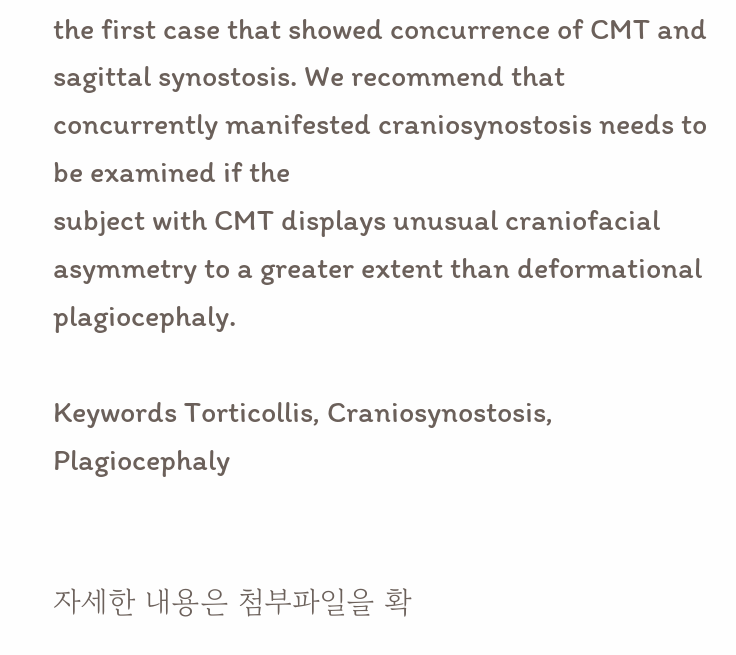the first case that showed concurrence of CMT and sagittal synostosis. We recommend that concurrently manifested craniosynostosis needs to be examined if the
subject with CMT displays unusual craniofacial asymmetry to a greater extent than deformational plagiocephaly.

Keywords Torticollis, Craniosynostosis, Plagiocephaly


자세한 내용은 첨부파일을 확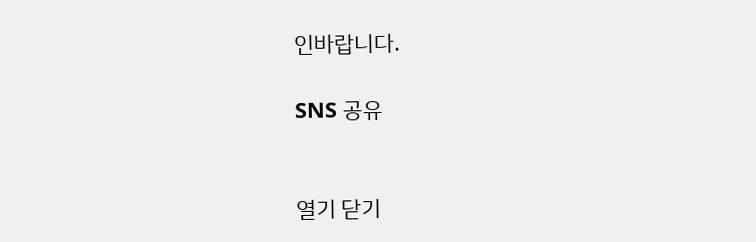인바랍니다.

SNS 공유


열기 닫기